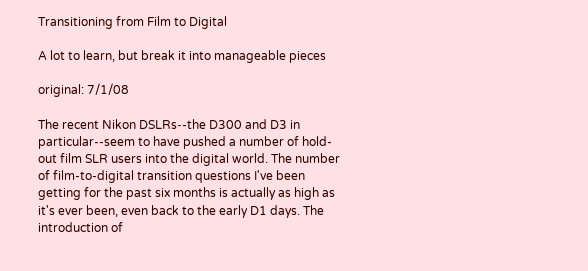Transitioning from Film to Digital

A lot to learn, but break it into manageable pieces

original: 7/1/08

The recent Nikon DSLRs--the D300 and D3 in particular--seem to have pushed a number of hold-out film SLR users into the digital world. The number of film-to-digital transition questions I've been getting for the past six months is actually as high as it's ever been, even back to the early D1 days. The introduction of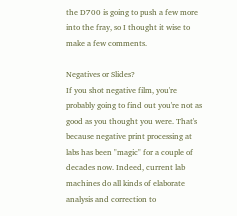the D700 is going to push a few more into the fray, so I thought it wise to make a few comments.

Negatives or Slides?
If you shot negative film, you're probably going to find out you're not as good as you thought you were. That's because negative print processing at labs has been "magic" for a couple of decades now. Indeed, current lab machines do all kinds of elaborate analysis and correction to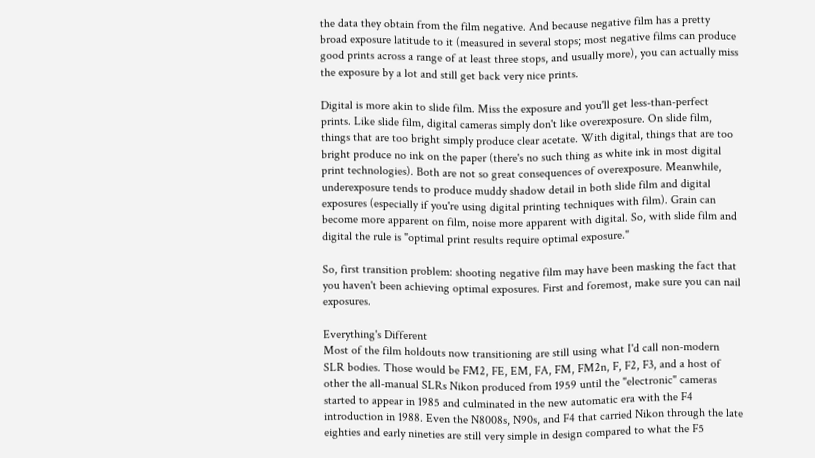the data they obtain from the film negative. And because negative film has a pretty broad exposure latitude to it (measured in several stops; most negative films can produce good prints across a range of at least three stops, and usually more), you can actually miss the exposure by a lot and still get back very nice prints.

Digital is more akin to slide film. Miss the exposure and you'll get less-than-perfect prints. Like slide film, digital cameras simply don't like overexposure. On slide film, things that are too bright simply produce clear acetate. With digital, things that are too bright produce no ink on the paper (there's no such thing as white ink in most digital print technologies). Both are not so great consequences of overexposure. Meanwhile, underexposure tends to produce muddy shadow detail in both slide film and digital exposures (especially if you're using digital printing techniques with film). Grain can become more apparent on film, noise more apparent with digital. So, with slide film and digital the rule is "optimal print results require optimal exposure."

So, first transition problem: shooting negative film may have been masking the fact that you haven't been achieving optimal exposures. First and foremost, make sure you can nail exposures.

Everything's Different
Most of the film holdouts now transitioning are still using what I'd call non-modern SLR bodies. Those would be FM2, FE, EM, FA, FM, FM2n, F, F2, F3, and a host of other the all-manual SLRs Nikon produced from 1959 until the "electronic" cameras started to appear in 1985 and culminated in the new automatic era with the F4 introduction in 1988. Even the N8008s, N90s, and F4 that carried Nikon through the late eighties and early nineties are still very simple in design compared to what the F5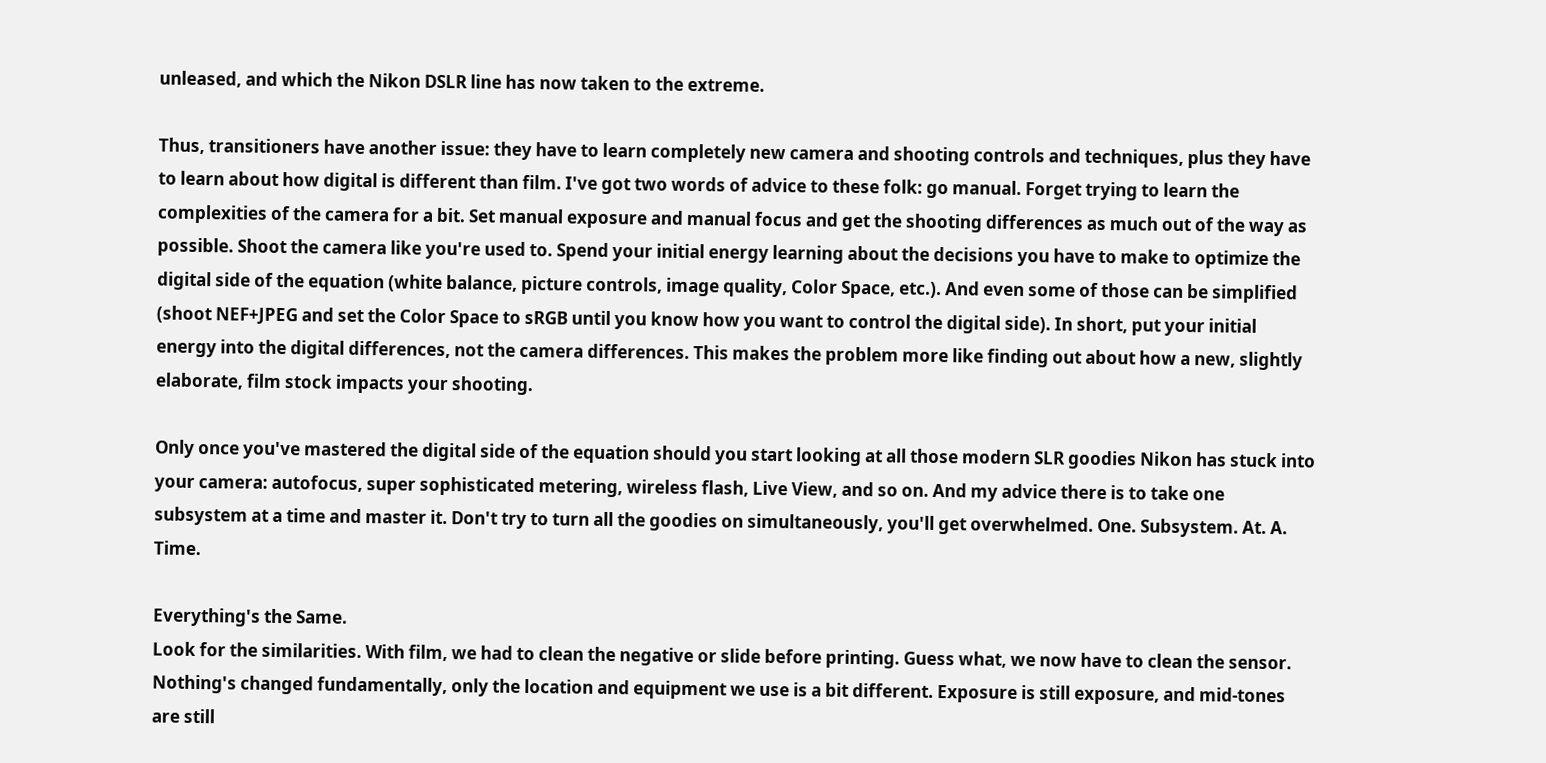unleased, and which the Nikon DSLR line has now taken to the extreme.

Thus, transitioners have another issue: they have to learn completely new camera and shooting controls and techniques, plus they have to learn about how digital is different than film. I've got two words of advice to these folk: go manual. Forget trying to learn the complexities of the camera for a bit. Set manual exposure and manual focus and get the shooting differences as much out of the way as possible. Shoot the camera like you're used to. Spend your initial energy learning about the decisions you have to make to optimize the digital side of the equation (white balance, picture controls, image quality, Color Space, etc.). And even some of those can be simplified (shoot NEF+JPEG and set the Color Space to sRGB until you know how you want to control the digital side). In short, put your initial energy into the digital differences, not the camera differences. This makes the problem more like finding out about how a new, slightly elaborate, film stock impacts your shooting.

Only once you've mastered the digital side of the equation should you start looking at all those modern SLR goodies Nikon has stuck into your camera: autofocus, super sophisticated metering, wireless flash, Live View, and so on. And my advice there is to take one subsystem at a time and master it. Don't try to turn all the goodies on simultaneously, you'll get overwhelmed. One. Subsystem. At. A. Time.

Everything's the Same.
Look for the similarities. With film, we had to clean the negative or slide before printing. Guess what, we now have to clean the sensor. Nothing's changed fundamentally, only the location and equipment we use is a bit different. Exposure is still exposure, and mid-tones are still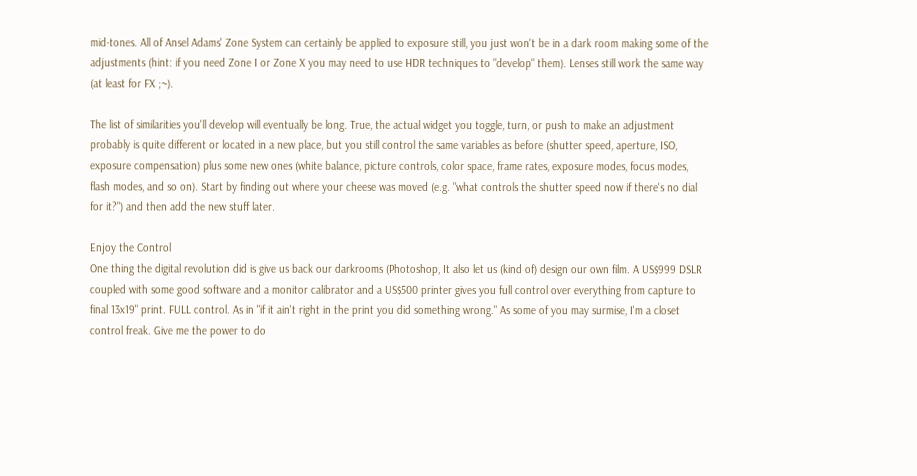mid-tones. All of Ansel Adams' Zone System can certainly be applied to exposure still, you just won't be in a dark room making some of the adjustments (hint: if you need Zone I or Zone X you may need to use HDR techniques to "develop" them). Lenses still work the same way (at least for FX ;~).

The list of similarities you'll develop will eventually be long. True, the actual widget you toggle, turn, or push to make an adjustment probably is quite different or located in a new place, but you still control the same variables as before (shutter speed, aperture, ISO, exposure compensation) plus some new ones (white balance, picture controls, color space, frame rates, exposure modes, focus modes, flash modes, and so on). Start by finding out where your cheese was moved (e.g. "what controls the shutter speed now if there's no dial for it?") and then add the new stuff later.

Enjoy the Control
One thing the digital revolution did is give us back our darkrooms (Photoshop, It also let us (kind of) design our own film. A US$999 DSLR coupled with some good software and a monitor calibrator and a US$500 printer gives you full control over everything from capture to final 13x19" print. FULL control. As in "if it ain't right in the print you did something wrong." As some of you may surmise, I'm a closet control freak. Give me the power to do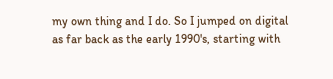my own thing and I do. So I jumped on digital as far back as the early 1990's, starting with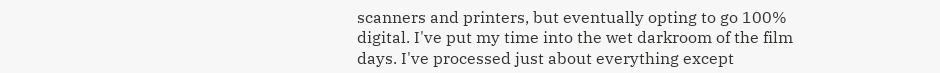scanners and printers, but eventually opting to go 100% digital. I've put my time into the wet darkroom of the film days. I've processed just about everything except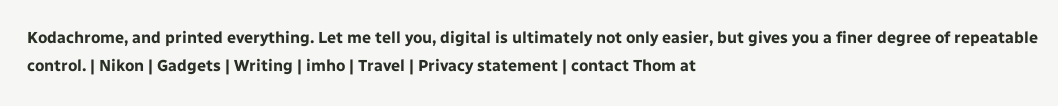Kodachrome, and printed everything. Let me tell you, digital is ultimately not only easier, but gives you a finer degree of repeatable control. | Nikon | Gadgets | Writing | imho | Travel | Privacy statement | contact Thom at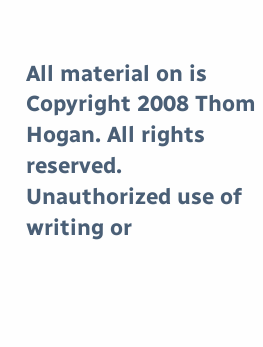All material on is Copyright 2008 Thom Hogan. All rights reserved.
Unauthorized use of writing or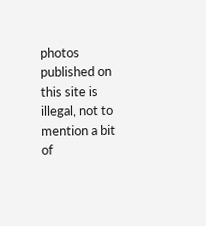photos published on this site is illegal, not to mention a bit of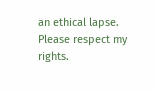an ethical lapse. Please respect my rights.